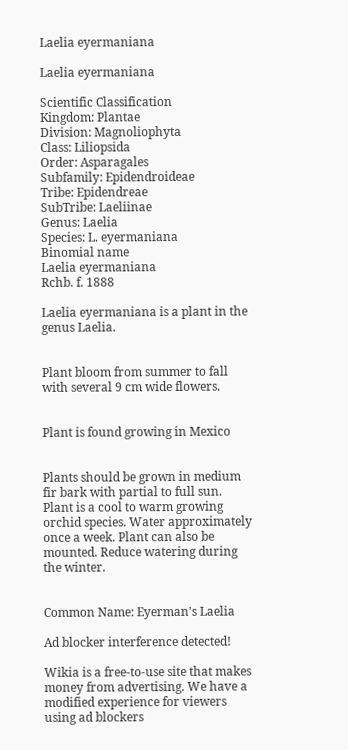Laelia eyermaniana

Laelia eyermaniana

Scientific Classification
Kingdom: Plantae
Division: Magnoliophyta
Class: Liliopsida
Order: Asparagales
Subfamily: Epidendroideae
Tribe: Epidendreae
SubTribe: Laeliinae
Genus: Laelia
Species: L. eyermaniana
Binomial name
Laelia eyermaniana
Rchb. f. 1888

Laelia eyermaniana is a plant in the genus Laelia.


Plant bloom from summer to fall with several 9 cm wide flowers.


Plant is found growing in Mexico


Plants should be grown in medium fir bark with partial to full sun. Plant is a cool to warm growing orchid species. Water approximately once a week. Plant can also be mounted. Reduce watering during the winter.


Common Name: Eyerman's Laelia

Ad blocker interference detected!

Wikia is a free-to-use site that makes money from advertising. We have a modified experience for viewers using ad blockers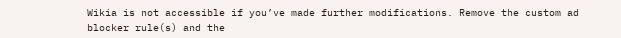Wikia is not accessible if you’ve made further modifications. Remove the custom ad blocker rule(s) and the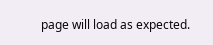page will load as expected.